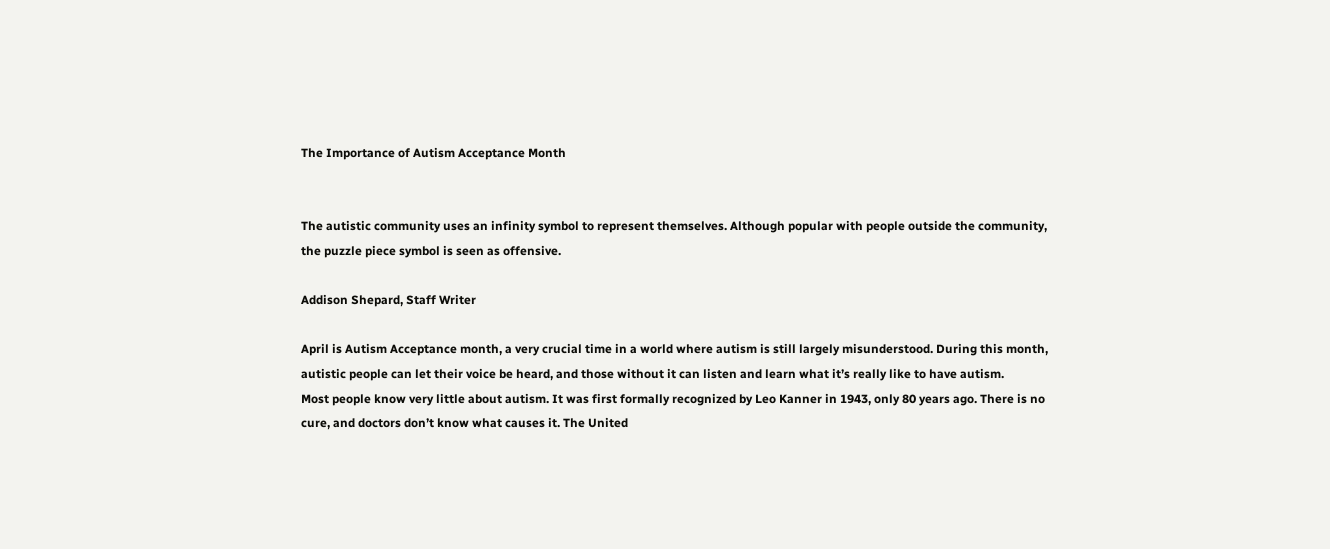The Importance of Autism Acceptance Month


The autistic community uses an infinity symbol to represent themselves. Although popular with people outside the community, the puzzle piece symbol is seen as offensive.

Addison Shepard, Staff Writer

April is Autism Acceptance month, a very crucial time in a world where autism is still largely misunderstood. During this month, autistic people can let their voice be heard, and those without it can listen and learn what it’s really like to have autism.
Most people know very little about autism. It was first formally recognized by Leo Kanner in 1943, only 80 years ago. There is no cure, and doctors don’t know what causes it. The United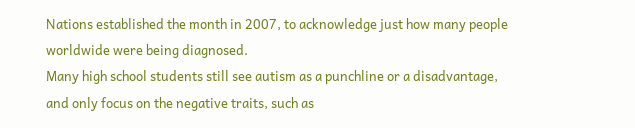Nations established the month in 2007, to acknowledge just how many people worldwide were being diagnosed.
Many high school students still see autism as a punchline or a disadvantage, and only focus on the negative traits, such as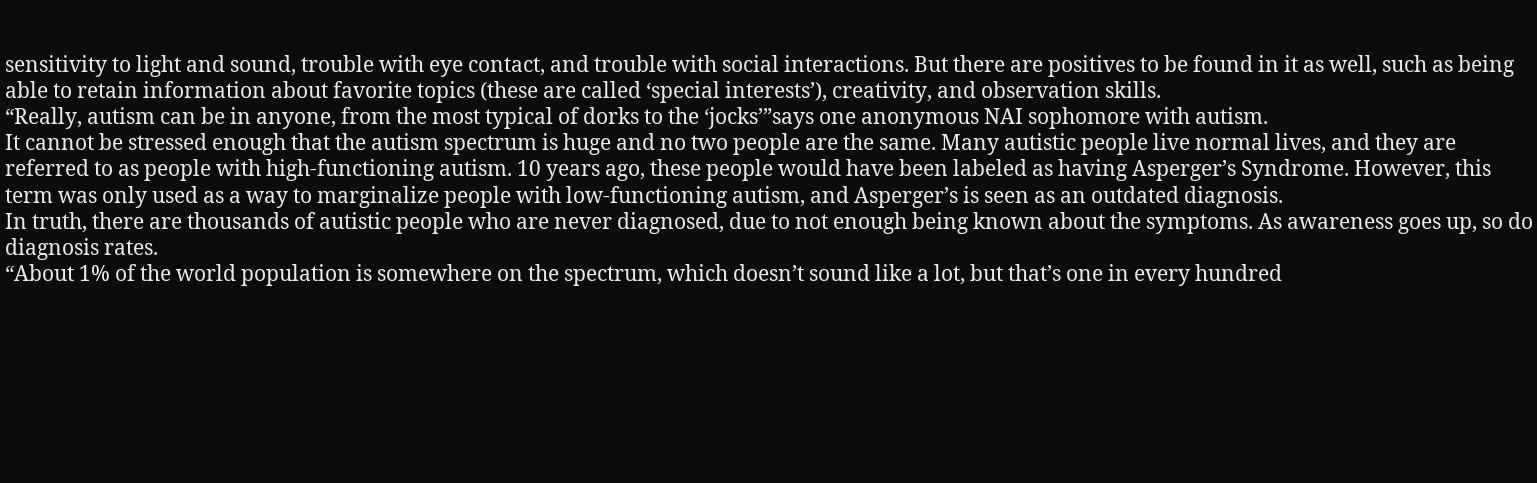sensitivity to light and sound, trouble with eye contact, and trouble with social interactions. But there are positives to be found in it as well, such as being able to retain information about favorite topics (these are called ‘special interests’), creativity, and observation skills.
“Really, autism can be in anyone, from the most typical of dorks to the ‘jocks’”says one anonymous NAI sophomore with autism.
It cannot be stressed enough that the autism spectrum is huge and no two people are the same. Many autistic people live normal lives, and they are referred to as people with high-functioning autism. 10 years ago, these people would have been labeled as having Asperger’s Syndrome. However, this term was only used as a way to marginalize people with low-functioning autism, and Asperger’s is seen as an outdated diagnosis.
In truth, there are thousands of autistic people who are never diagnosed, due to not enough being known about the symptoms. As awareness goes up, so do diagnosis rates.
“About 1% of the world population is somewhere on the spectrum, which doesn’t sound like a lot, but that’s one in every hundred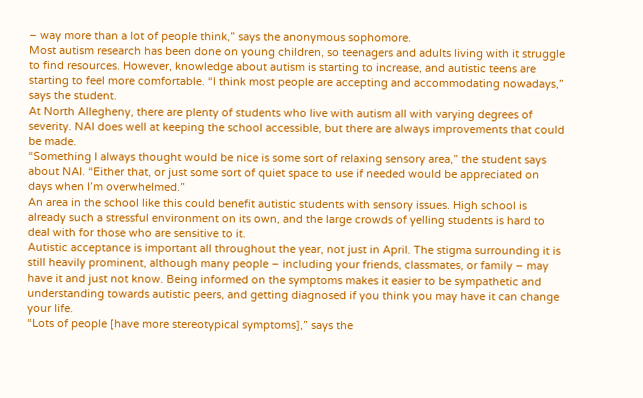– way more than a lot of people think,” says the anonymous sophomore.
Most autism research has been done on young children, so teenagers and adults living with it struggle to find resources. However, knowledge about autism is starting to increase, and autistic teens are starting to feel more comfortable. “I think most people are accepting and accommodating nowadays,” says the student.
At North Allegheny, there are plenty of students who live with autism all with varying degrees of severity. NAI does well at keeping the school accessible, but there are always improvements that could be made.
“Something I always thought would be nice is some sort of relaxing sensory area,” the student says about NAI. “Either that, or just some sort of quiet space to use if needed would be appreciated on days when I’m overwhelmed.”
An area in the school like this could benefit autistic students with sensory issues. High school is already such a stressful environment on its own, and the large crowds of yelling students is hard to deal with for those who are sensitive to it.
Autistic acceptance is important all throughout the year, not just in April. The stigma surrounding it is still heavily prominent, although many people – including your friends, classmates, or family – may have it and just not know. Being informed on the symptoms makes it easier to be sympathetic and understanding towards autistic peers, and getting diagnosed if you think you may have it can change your life.
“Lots of people [have more stereotypical symptoms],” says the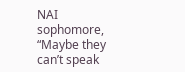NAI sophomore, “Maybe they can’t speak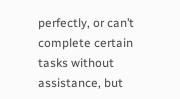perfectly, or can’t complete certain tasks without assistance, but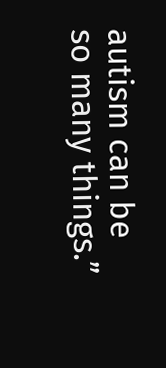autism can be so many things.”